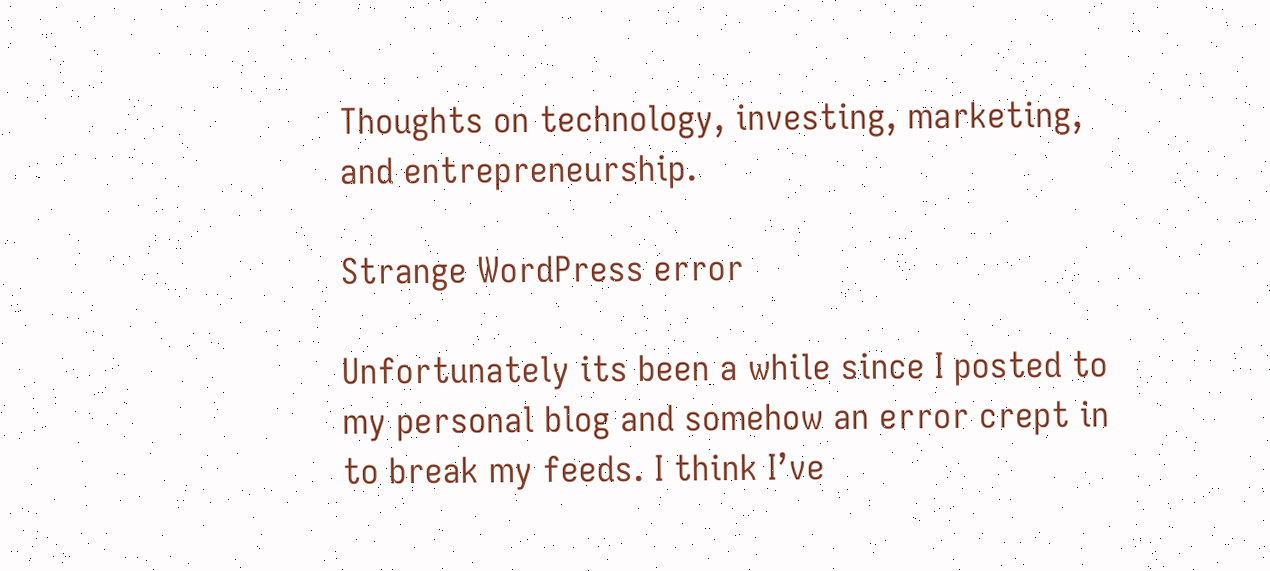Thoughts on technology, investing, marketing, and entrepreneurship.

Strange WordPress error

Unfortunately its been a while since I posted to my personal blog and somehow an error crept in to break my feeds. I think I’ve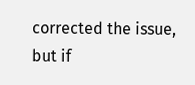corrected the issue, but if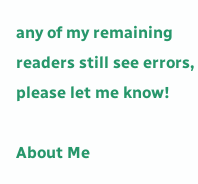any of my remaining readers still see errors, please let me know!

About Me